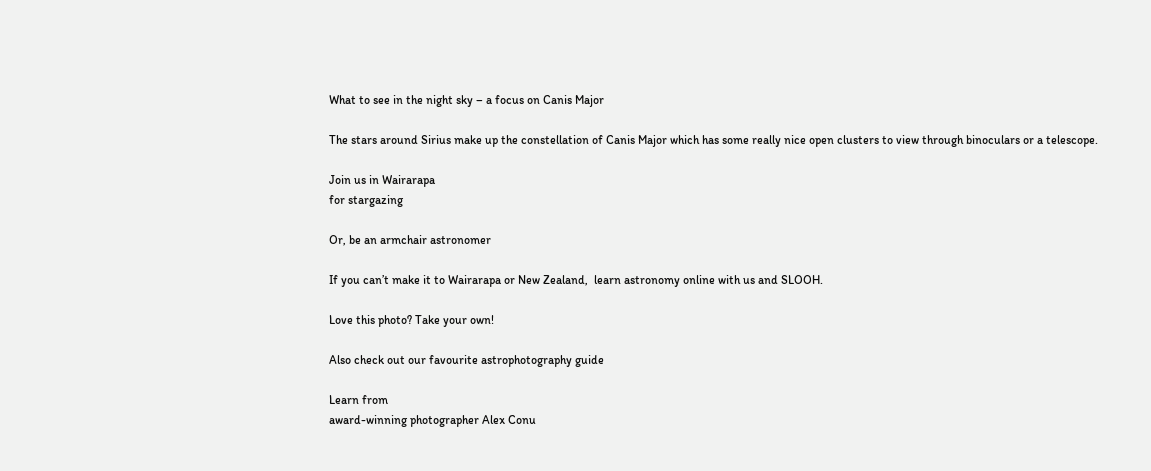What to see in the night sky – a focus on Canis Major

The stars around Sirius make up the constellation of Canis Major which has some really nice open clusters to view through binoculars or a telescope.

Join us in Wairarapa
for stargazing

Or, be an armchair astronomer

If you can’t make it to Wairarapa or New Zealand,  learn astronomy online with us and SLOOH.

Love this photo? Take your own!

Also check out our favourite astrophotography guide

Learn from
award-winning photographer Alex Conu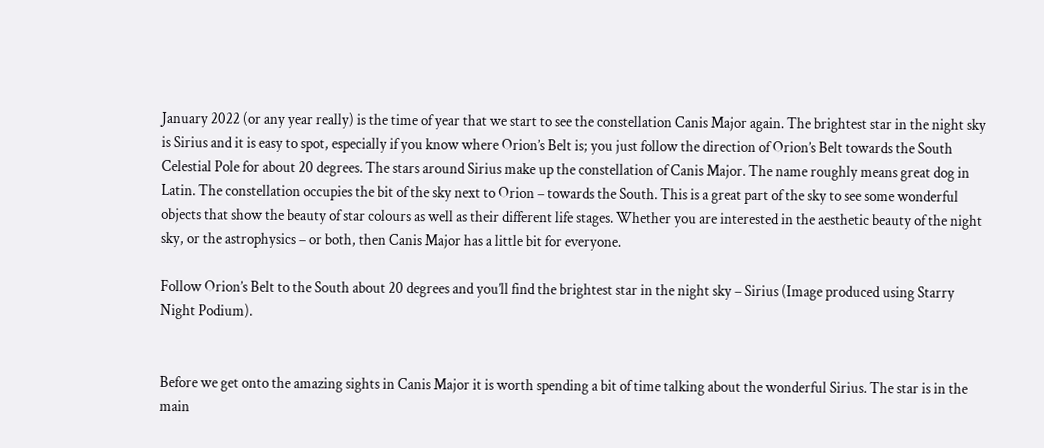January 2022 (or any year really) is the time of year that we start to see the constellation Canis Major again. The brightest star in the night sky is Sirius and it is easy to spot, especially if you know where Orion’s Belt is; you just follow the direction of Orion’s Belt towards the South Celestial Pole for about 20 degrees. The stars around Sirius make up the constellation of Canis Major. The name roughly means great dog in Latin. The constellation occupies the bit of the sky next to Orion – towards the South. This is a great part of the sky to see some wonderful objects that show the beauty of star colours as well as their different life stages. Whether you are interested in the aesthetic beauty of the night sky, or the astrophysics – or both, then Canis Major has a little bit for everyone.

Follow Orion’s Belt to the South about 20 degrees and you’ll find the brightest star in the night sky – Sirius (Image produced using Starry Night Podium).


Before we get onto the amazing sights in Canis Major it is worth spending a bit of time talking about the wonderful Sirius. The star is in the main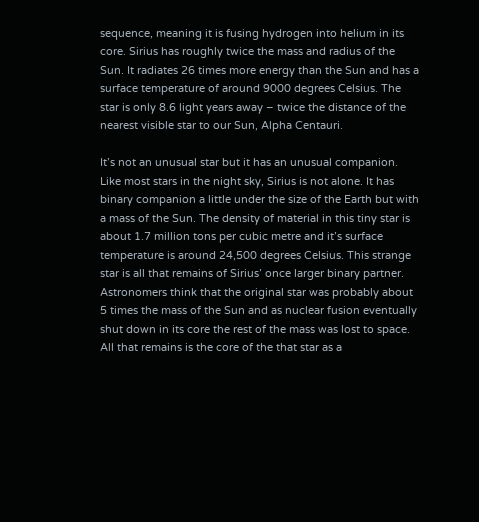sequence, meaning it is fusing hydrogen into helium in its core. Sirius has roughly twice the mass and radius of the Sun. It radiates 26 times more energy than the Sun and has a surface temperature of around 9000 degrees Celsius. The star is only 8.6 light years away – twice the distance of the nearest visible star to our Sun, Alpha Centauri.

It’s not an unusual star but it has an unusual companion. Like most stars in the night sky, Sirius is not alone. It has binary companion a little under the size of the Earth but with a mass of the Sun. The density of material in this tiny star is about 1.7 million tons per cubic metre and it’s surface temperature is around 24,500 degrees Celsius. This strange star is all that remains of Sirius’ once larger binary partner. Astronomers think that the original star was probably about 5 times the mass of the Sun and as nuclear fusion eventually shut down in its core the rest of the mass was lost to space. All that remains is the core of the that star as a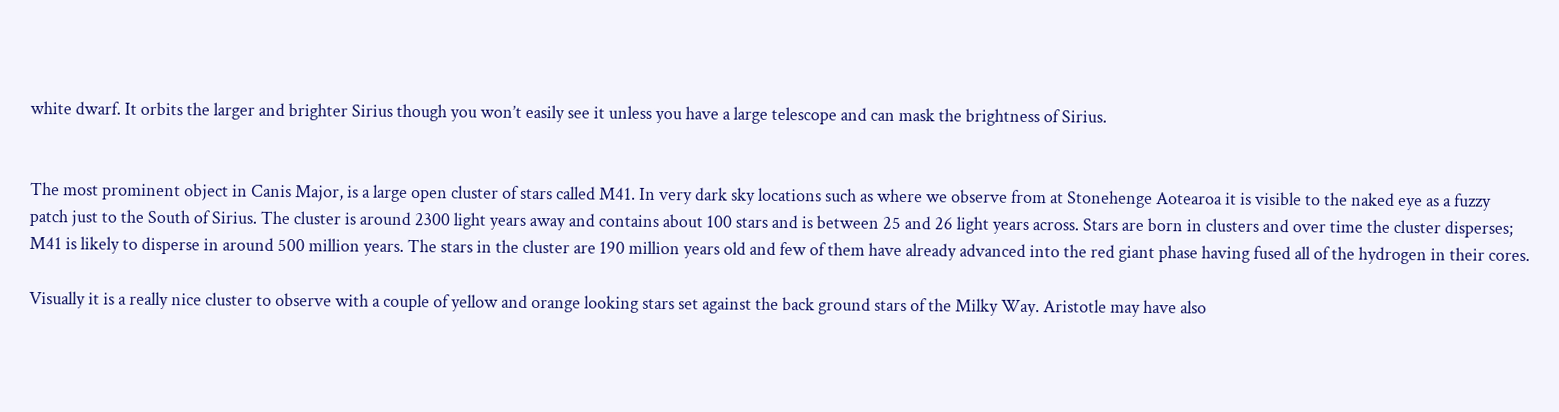white dwarf. It orbits the larger and brighter Sirius though you won’t easily see it unless you have a large telescope and can mask the brightness of Sirius.


The most prominent object in Canis Major, is a large open cluster of stars called M41. In very dark sky locations such as where we observe from at Stonehenge Aotearoa it is visible to the naked eye as a fuzzy patch just to the South of Sirius. The cluster is around 2300 light years away and contains about 100 stars and is between 25 and 26 light years across. Stars are born in clusters and over time the cluster disperses; M41 is likely to disperse in around 500 million years. The stars in the cluster are 190 million years old and few of them have already advanced into the red giant phase having fused all of the hydrogen in their cores.

Visually it is a really nice cluster to observe with a couple of yellow and orange looking stars set against the back ground stars of the Milky Way. Aristotle may have also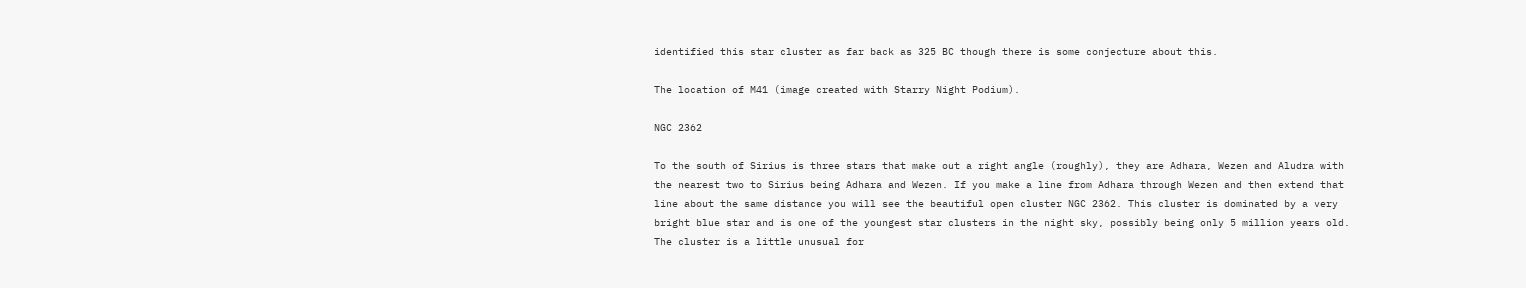identified this star cluster as far back as 325 BC though there is some conjecture about this.

The location of M41 (image created with Starry Night Podium).

NGC 2362

To the south of Sirius is three stars that make out a right angle (roughly), they are Adhara, Wezen and Aludra with the nearest two to Sirius being Adhara and Wezen. If you make a line from Adhara through Wezen and then extend that line about the same distance you will see the beautiful open cluster NGC 2362. This cluster is dominated by a very bright blue star and is one of the youngest star clusters in the night sky, possibly being only 5 million years old. The cluster is a little unusual for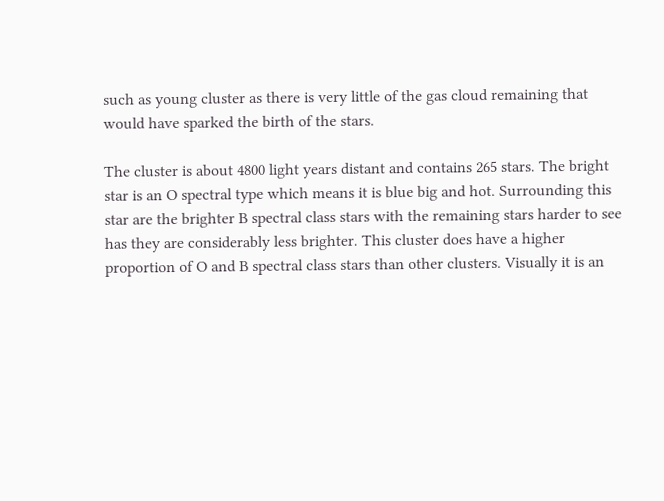such as young cluster as there is very little of the gas cloud remaining that would have sparked the birth of the stars.

The cluster is about 4800 light years distant and contains 265 stars. The bright star is an O spectral type which means it is blue big and hot. Surrounding this star are the brighter B spectral class stars with the remaining stars harder to see has they are considerably less brighter. This cluster does have a higher proportion of O and B spectral class stars than other clusters. Visually it is an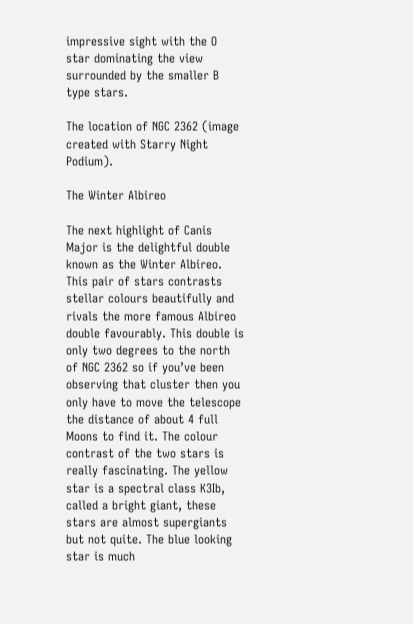impressive sight with the O star dominating the view surrounded by the smaller B type stars.

The location of NGC 2362 (image created with Starry Night Podium).

The Winter Albireo

The next highlight of Canis Major is the delightful double known as the Winter Albireo. This pair of stars contrasts stellar colours beautifully and rivals the more famous Albireo double favourably. This double is only two degrees to the north of NGC 2362 so if you’ve been observing that cluster then you only have to move the telescope the distance of about 4 full Moons to find it. The colour contrast of the two stars is really fascinating. The yellow star is a spectral class K3Ib, called a bright giant, these stars are almost supergiants but not quite. The blue looking star is much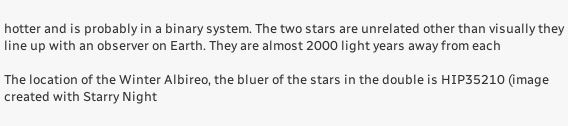hotter and is probably in a binary system. The two stars are unrelated other than visually they line up with an observer on Earth. They are almost 2000 light years away from each

The location of the Winter Albireo, the bluer of the stars in the double is HIP35210 (image created with Starry Night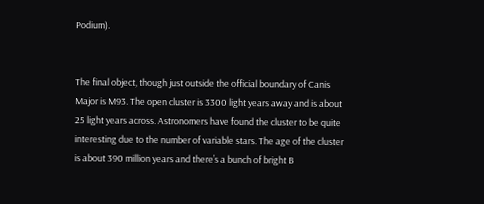Podium).


The final object, though just outside the official boundary of Canis Major is M93. The open cluster is 3300 light years away and is about 25 light years across. Astronomers have found the cluster to be quite interesting due to the number of variable stars. The age of the cluster is about 390 million years and there’s a bunch of bright B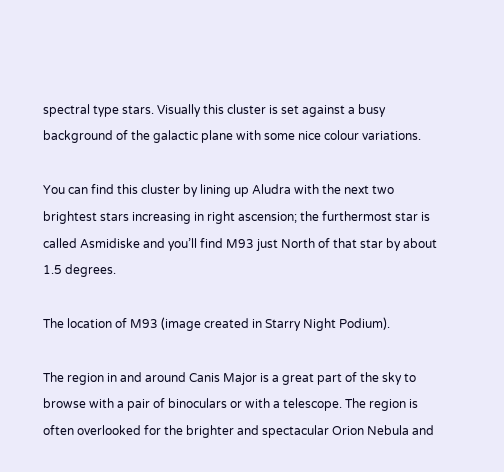spectral type stars. Visually this cluster is set against a busy background of the galactic plane with some nice colour variations.

You can find this cluster by lining up Aludra with the next two brightest stars increasing in right ascension; the furthermost star is called Asmidiske and you’ll find M93 just North of that star by about 1.5 degrees.

The location of M93 (image created in Starry Night Podium).

The region in and around Canis Major is a great part of the sky to browse with a pair of binoculars or with a telescope. The region is often overlooked for the brighter and spectacular Orion Nebula and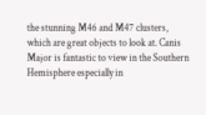the stunning M46 and M47 clusters, which are great objects to look at. Canis Major is fantastic to view in the Southern Hemisphere especially in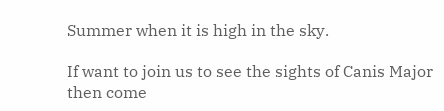Summer when it is high in the sky.

If want to join us to see the sights of Canis Major then come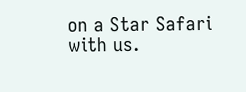on a Star Safari with us.